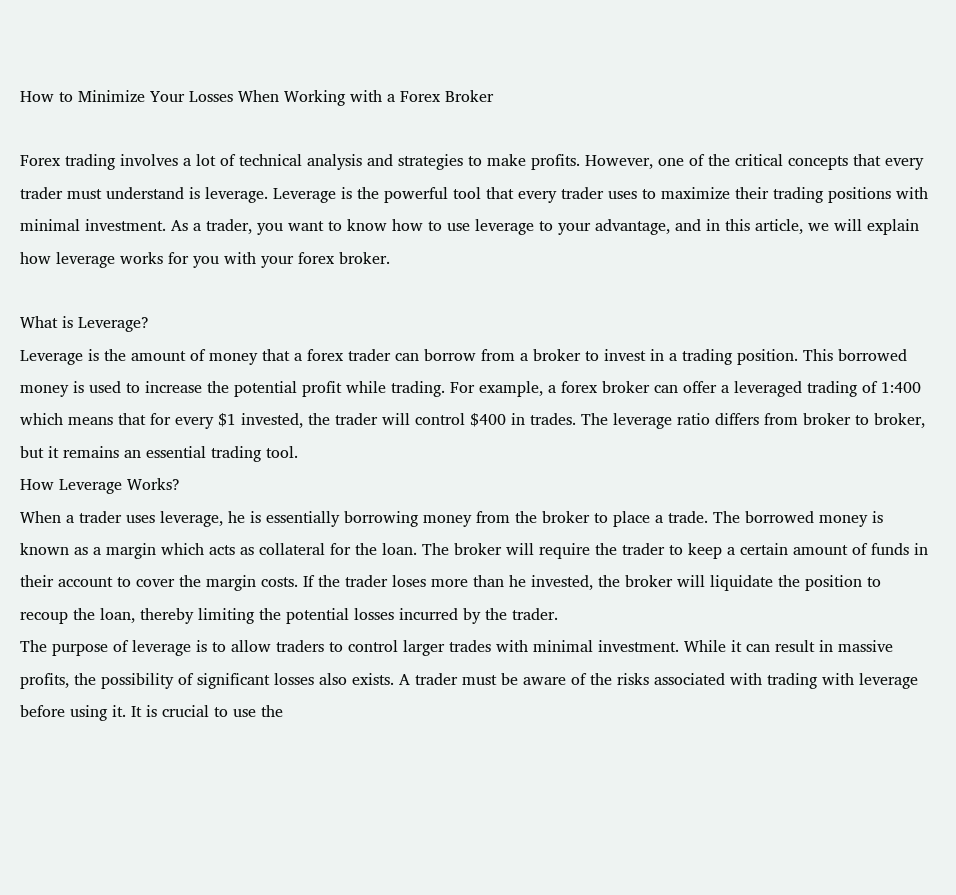How to Minimize Your Losses When Working with a Forex Broker

Forex trading involves a lot of technical analysis and strategies to make profits. However, one of the critical concepts that every trader must understand is leverage. Leverage is the powerful tool that every trader uses to maximize their trading positions with minimal investment. As a trader, you want to know how to use leverage to your advantage, and in this article, we will explain how leverage works for you with your forex broker.

What is Leverage?
Leverage is the amount of money that a forex trader can borrow from a broker to invest in a trading position. This borrowed money is used to increase the potential profit while trading. For example, a forex broker can offer a leveraged trading of 1:400 which means that for every $1 invested, the trader will control $400 in trades. The leverage ratio differs from broker to broker, but it remains an essential trading tool.
How Leverage Works?
When a trader uses leverage, he is essentially borrowing money from the broker to place a trade. The borrowed money is known as a margin which acts as collateral for the loan. The broker will require the trader to keep a certain amount of funds in their account to cover the margin costs. If the trader loses more than he invested, the broker will liquidate the position to recoup the loan, thereby limiting the potential losses incurred by the trader.
The purpose of leverage is to allow traders to control larger trades with minimal investment. While it can result in massive profits, the possibility of significant losses also exists. A trader must be aware of the risks associated with trading with leverage before using it. It is crucial to use the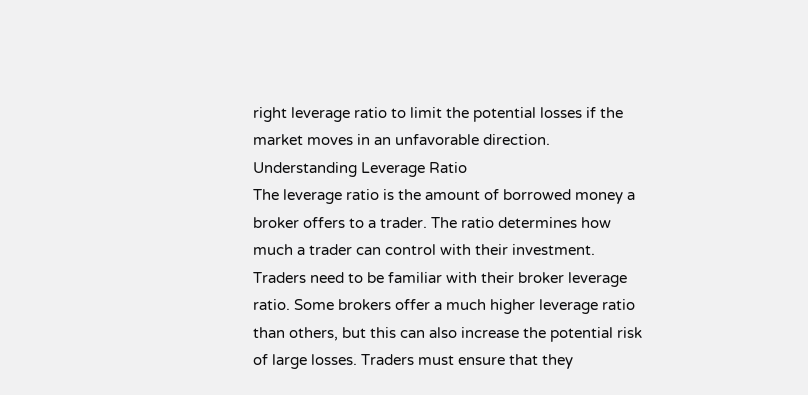right leverage ratio to limit the potential losses if the market moves in an unfavorable direction.
Understanding Leverage Ratio
The leverage ratio is the amount of borrowed money a broker offers to a trader. The ratio determines how much a trader can control with their investment. Traders need to be familiar with their broker leverage ratio. Some brokers offer a much higher leverage ratio than others, but this can also increase the potential risk of large losses. Traders must ensure that they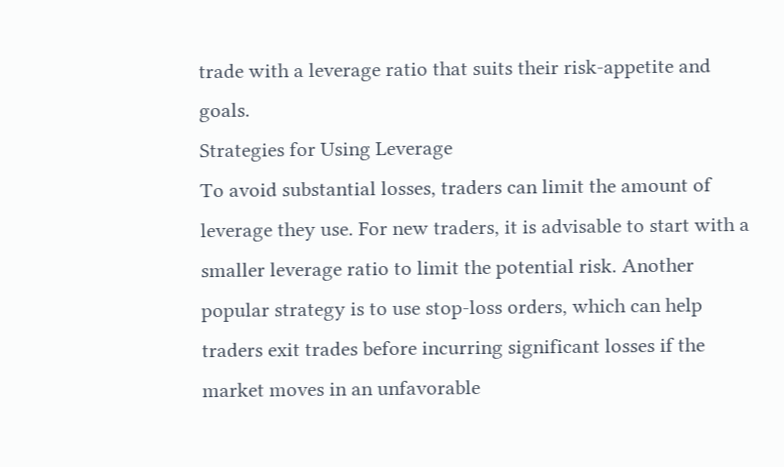trade with a leverage ratio that suits their risk-appetite and goals.
Strategies for Using Leverage
To avoid substantial losses, traders can limit the amount of leverage they use. For new traders, it is advisable to start with a smaller leverage ratio to limit the potential risk. Another popular strategy is to use stop-loss orders, which can help traders exit trades before incurring significant losses if the market moves in an unfavorable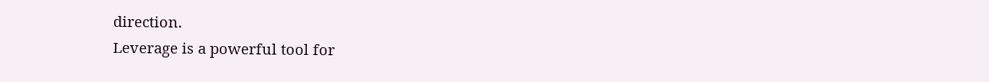direction.
Leverage is a powerful tool for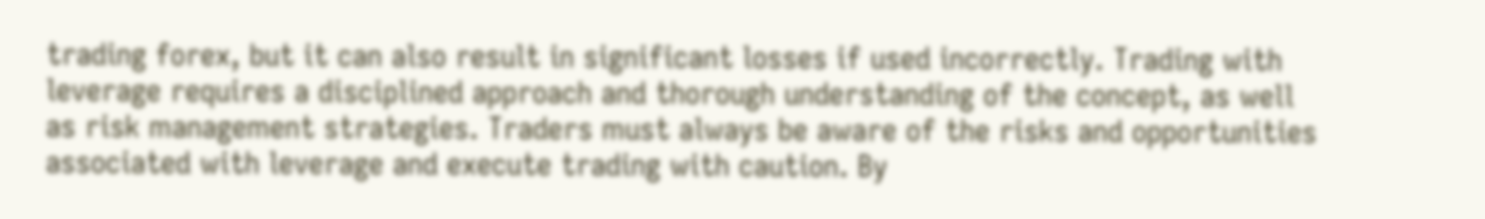trading forex, but it can also result in significant losses if used incorrectly. Trading with leverage requires a disciplined approach and thorough understanding of the concept, as well as risk management strategies. Traders must always be aware of the risks and opportunities associated with leverage and execute trading with caution. By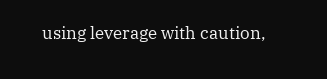using leverage with caution,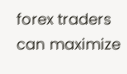forex traders can maximize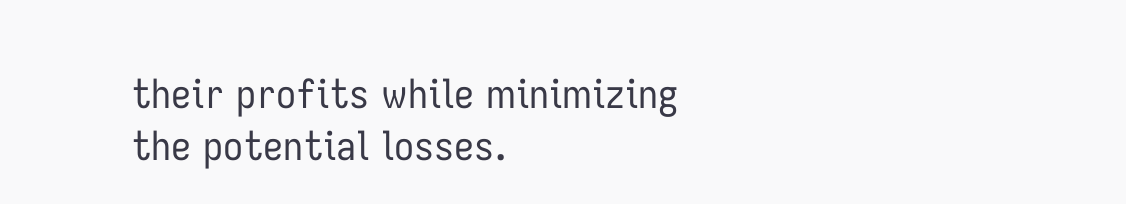their profits while minimizing the potential losses.